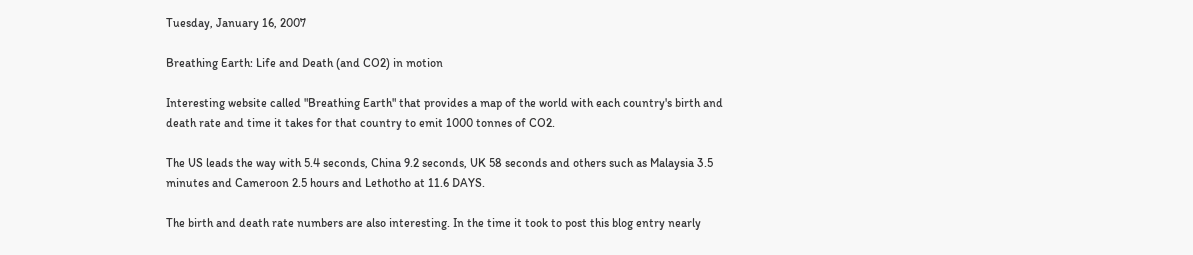Tuesday, January 16, 2007

Breathing Earth: Life and Death (and CO2) in motion

Interesting website called "Breathing Earth" that provides a map of the world with each country's birth and death rate and time it takes for that country to emit 1000 tonnes of CO2.

The US leads the way with 5.4 seconds, China 9.2 seconds, UK 58 seconds and others such as Malaysia 3.5 minutes and Cameroon 2.5 hours and Lethotho at 11.6 DAYS.

The birth and death rate numbers are also interesting. In the time it took to post this blog entry nearly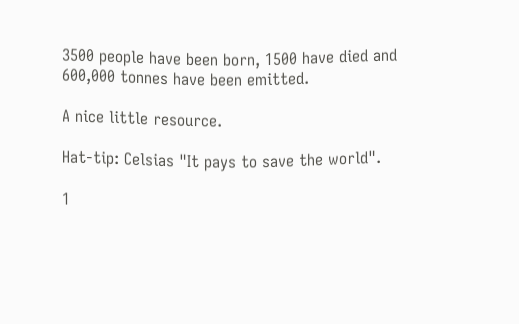3500 people have been born, 1500 have died and 600,000 tonnes have been emitted.

A nice little resource.

Hat-tip: Celsias "It pays to save the world".

1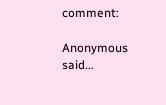comment:

Anonymous said...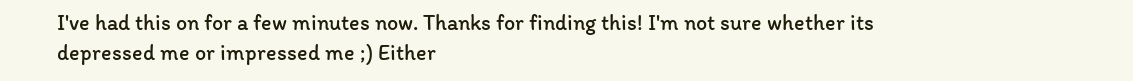I've had this on for a few minutes now. Thanks for finding this! I'm not sure whether its depressed me or impressed me ;) Either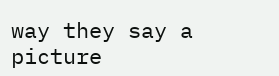way they say a picture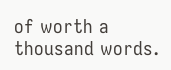of worth a thousand words.